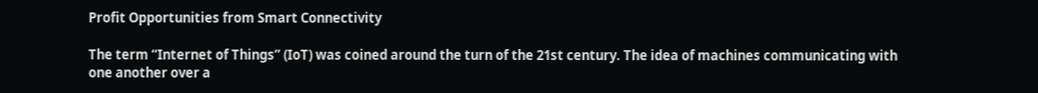Profit Opportunities from Smart Connectivity

The term “Internet of Things” (IoT) was coined around the turn of the 21st century. The idea of machines communicating with one another over a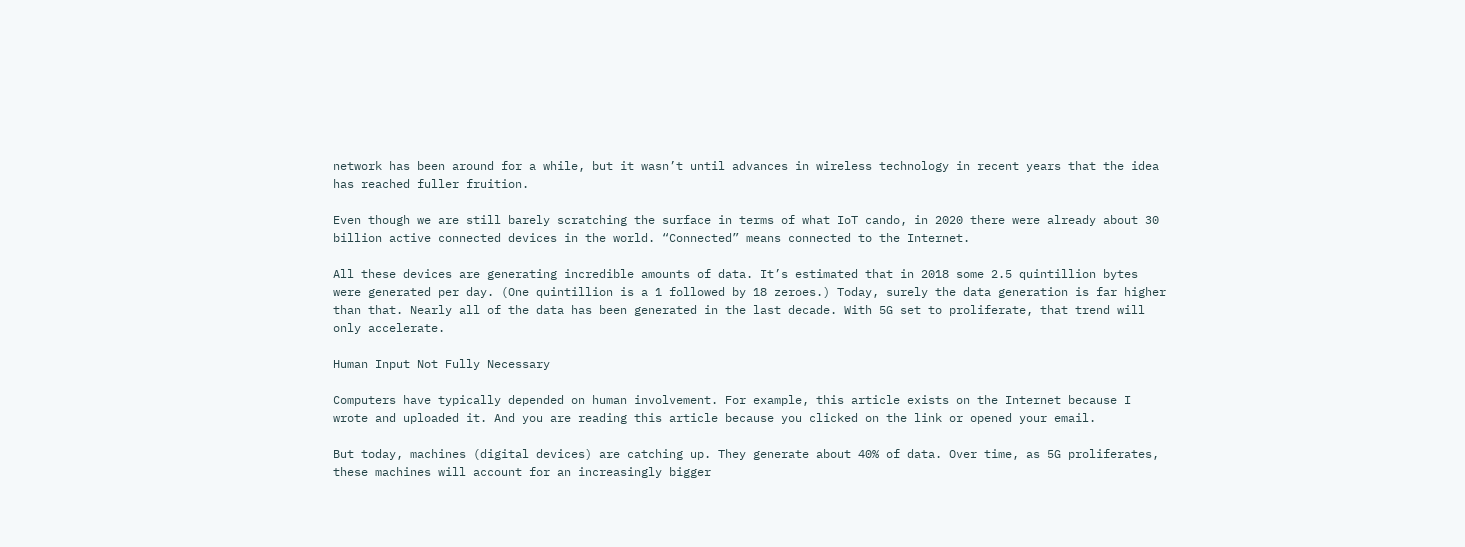network has been around for a while, but it wasn’t until advances in wireless technology in recent years that the idea has reached fuller fruition.

Even though we are still barely scratching the surface in terms of what IoT cando, in 2020 there were already about 30 billion active connected devices in the world. “Connected” means connected to the Internet.

All these devices are generating incredible amounts of data. It’s estimated that in 2018 some 2.5 quintillion bytes were generated per day. (One quintillion is a 1 followed by 18 zeroes.) Today, surely the data generation is far higher than that. Nearly all of the data has been generated in the last decade. With 5G set to proliferate, that trend will only accelerate.

Human Input Not Fully Necessary

Computers have typically depended on human involvement. For example, this article exists on the Internet because I wrote and uploaded it. And you are reading this article because you clicked on the link or opened your email.

But today, machines (digital devices) are catching up. They generate about 40% of data. Over time, as 5G proliferates, these machines will account for an increasingly bigger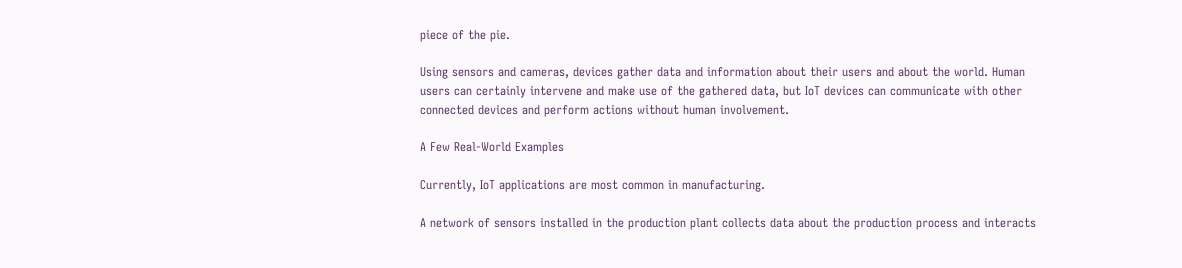piece of the pie.

Using sensors and cameras, devices gather data and information about their users and about the world. Human users can certainly intervene and make use of the gathered data, but IoT devices can communicate with other connected devices and perform actions without human involvement.

A Few Real-World Examples

Currently, IoT applications are most common in manufacturing.

A network of sensors installed in the production plant collects data about the production process and interacts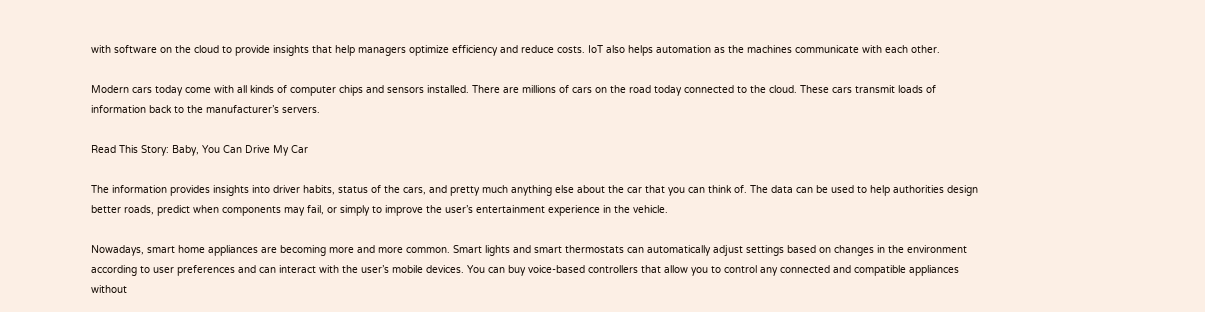with software on the cloud to provide insights that help managers optimize efficiency and reduce costs. IoT also helps automation as the machines communicate with each other.

Modern cars today come with all kinds of computer chips and sensors installed. There are millions of cars on the road today connected to the cloud. These cars transmit loads of information back to the manufacturer’s servers.

Read This Story: Baby, You Can Drive My Car

The information provides insights into driver habits, status of the cars, and pretty much anything else about the car that you can think of. The data can be used to help authorities design better roads, predict when components may fail, or simply to improve the user’s entertainment experience in the vehicle.

Nowadays, smart home appliances are becoming more and more common. Smart lights and smart thermostats can automatically adjust settings based on changes in the environment according to user preferences and can interact with the user’s mobile devices. You can buy voice-based controllers that allow you to control any connected and compatible appliances without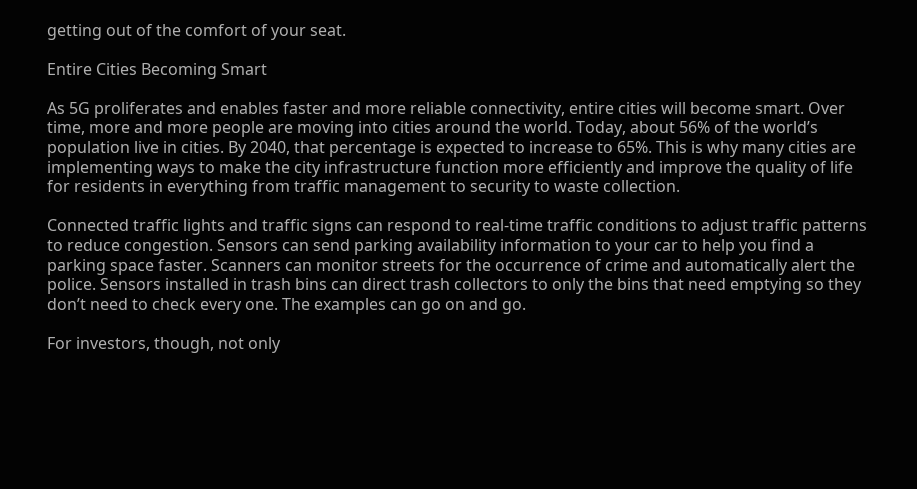getting out of the comfort of your seat.

Entire Cities Becoming Smart

As 5G proliferates and enables faster and more reliable connectivity, entire cities will become smart. Over time, more and more people are moving into cities around the world. Today, about 56% of the world’s population live in cities. By 2040, that percentage is expected to increase to 65%. This is why many cities are implementing ways to make the city infrastructure function more efficiently and improve the quality of life for residents in everything from traffic management to security to waste collection.

Connected traffic lights and traffic signs can respond to real-time traffic conditions to adjust traffic patterns to reduce congestion. Sensors can send parking availability information to your car to help you find a parking space faster. Scanners can monitor streets for the occurrence of crime and automatically alert the police. Sensors installed in trash bins can direct trash collectors to only the bins that need emptying so they don’t need to check every one. The examples can go on and go.

For investors, though, not only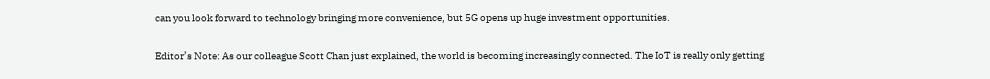can you look forward to technology bringing more convenience, but 5G opens up huge investment opportunities.

Editor’s Note: As our colleague Scott Chan just explained, the world is becoming increasingly connected. The IoT is really only getting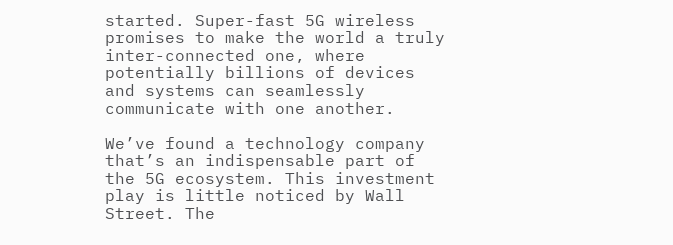started. Super-fast 5G wireless promises to make the world a truly inter-connected one, where potentially billions of devices and systems can seamlessly communicate with one another.

We’ve found a technology company that’s an indispensable part of the 5G ecosystem. This investment play is little noticed by Wall Street. The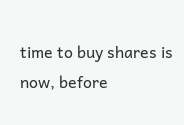time to buy shares is now, before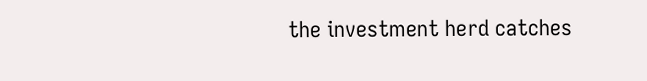the investment herd catches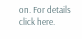on. For details click here.